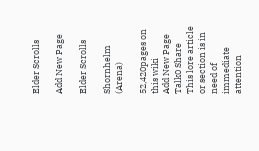Elder Scrolls

Add New Page

Elder Scrolls

Shornhelm (Arena)

52,420pages on
this wiki
Add New Page
Talk0 Share
This lore article or section is in need of immediate attention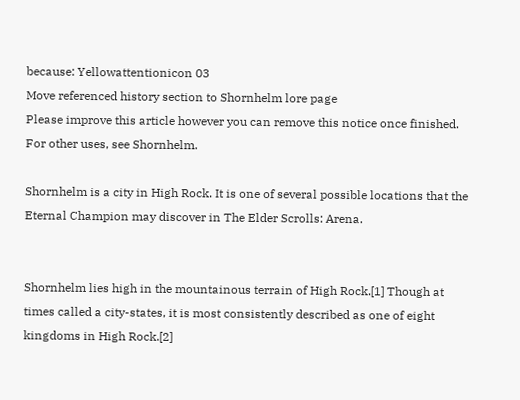because: Yellowattentionicon 03
Move referenced history section to Shornhelm lore page
Please improve this article however you can remove this notice once finished.
For other uses, see Shornhelm.

Shornhelm is a city in High Rock. It is one of several possible locations that the Eternal Champion may discover in The Elder Scrolls: Arena.


Shornhelm lies high in the mountainous terrain of High Rock.[1] Though at times called a city-states, it is most consistently described as one of eight kingdoms in High Rock.[2]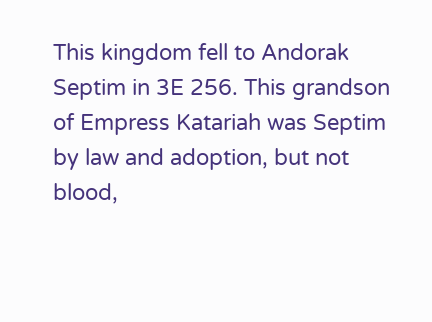This kingdom fell to Andorak Septim in 3E 256. This grandson of Empress Katariah was Septim by law and adoption, but not blood,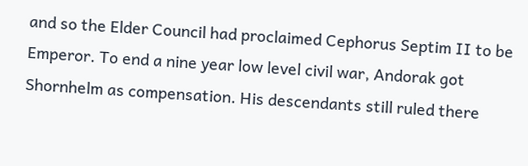and so the Elder Council had proclaimed Cephorus Septim II to be Emperor. To end a nine year low level civil war, Andorak got Shornhelm as compensation. His descendants still ruled there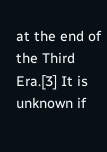at the end of the Third Era.[3] It is unknown if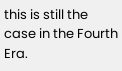this is still the case in the Fourth Era.